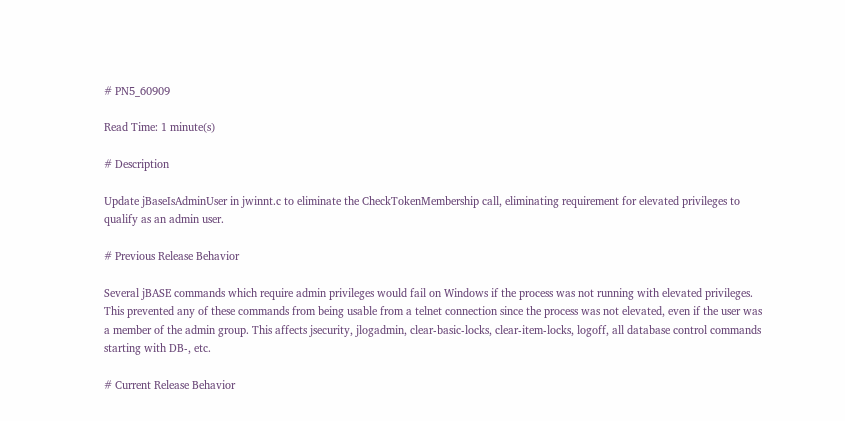# PN5_60909

Read Time: 1 minute(s)

# Description

Update jBaseIsAdminUser in jwinnt.c to eliminate the CheckTokenMembership call, eliminating requirement for elevated privileges to qualify as an admin user.

# Previous Release Behavior

Several jBASE commands which require admin privileges would fail on Windows if the process was not running with elevated privileges. This prevented any of these commands from being usable from a telnet connection since the process was not elevated, even if the user was a member of the admin group. This affects jsecurity, jlogadmin, clear-basic-locks, clear-item-locks, logoff, all database control commands starting with DB-, etc.

# Current Release Behavior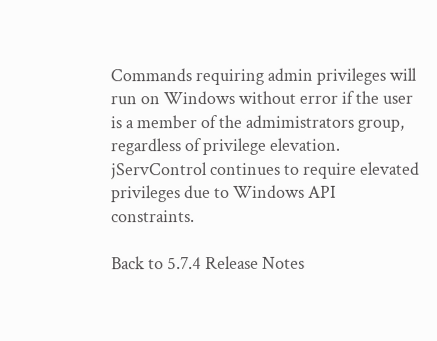Commands requiring admin privileges will run on Windows without error if the user is a member of the admimistrators group, regardless of privilege elevation. jServControl continues to require elevated privileges due to Windows API constraints.

Back to 5.7.4 Release Notes